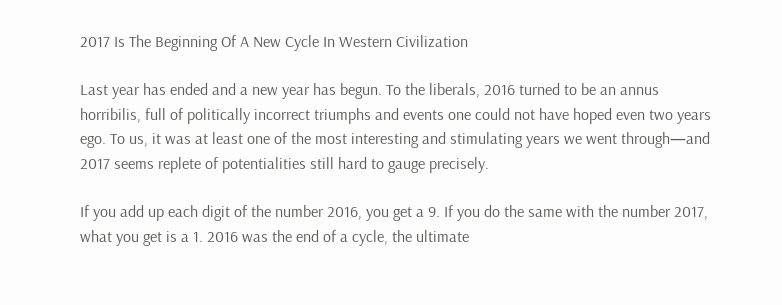2017 Is The Beginning Of A New Cycle In Western Civilization

Last year has ended and a new year has begun. To the liberals, 2016 turned to be an annus horribilis, full of politically incorrect triumphs and events one could not have hoped even two years ego. To us, it was at least one of the most interesting and stimulating years we went through—and 2017 seems replete of potentialities still hard to gauge precisely.

If you add up each digit of the number 2016, you get a 9. If you do the same with the number 2017, what you get is a 1. 2016 was the end of a cycle, the ultimate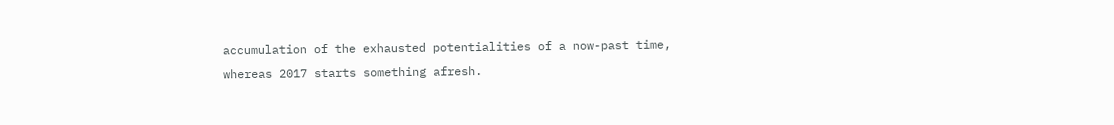accumulation of the exhausted potentialities of a now-past time, whereas 2017 starts something afresh.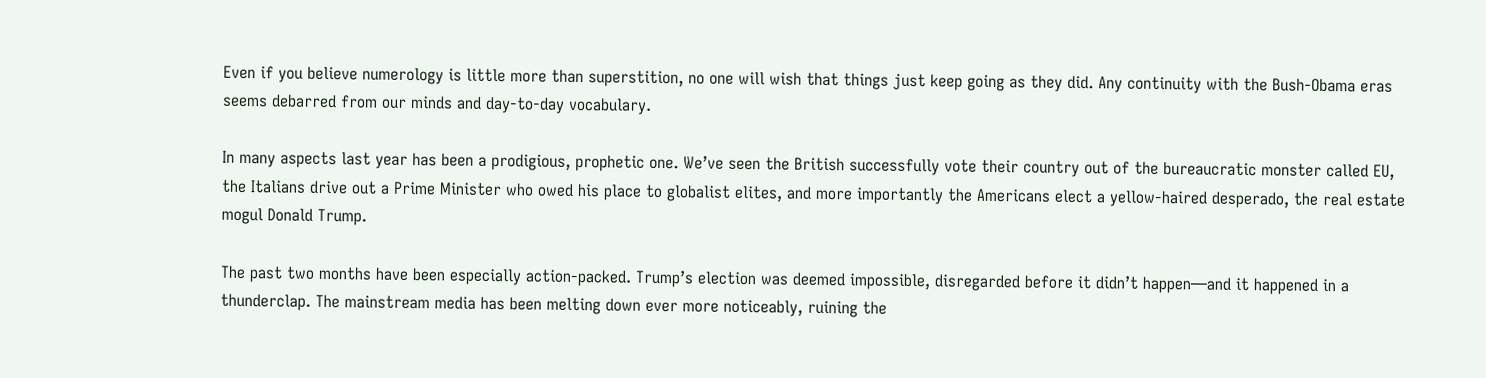Even if you believe numerology is little more than superstition, no one will wish that things just keep going as they did. Any continuity with the Bush-Obama eras seems debarred from our minds and day-to-day vocabulary.

In many aspects last year has been a prodigious, prophetic one. We’ve seen the British successfully vote their country out of the bureaucratic monster called EU, the Italians drive out a Prime Minister who owed his place to globalist elites, and more importantly the Americans elect a yellow-haired desperado, the real estate mogul Donald Trump.

The past two months have been especially action-packed. Trump’s election was deemed impossible, disregarded before it didn’t happen—and it happened in a thunderclap. The mainstream media has been melting down ever more noticeably, ruining the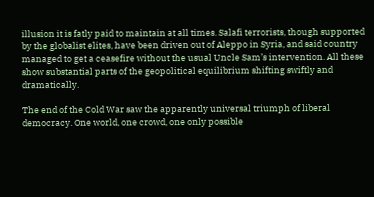illusion it is fatly paid to maintain at all times. Salafi terrorists, though supported by the globalist elites, have been driven out of Aleppo in Syria, and said country managed to get a ceasefire without the usual Uncle Sam’s intervention. All these show substantial parts of the geopolitical equilibrium shifting swiftly and dramatically.

The end of the Cold War saw the apparently universal triumph of liberal democracy. One world, one crowd, one only possible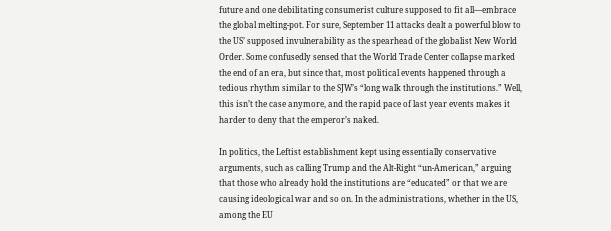future and one debilitating consumerist culture supposed to fit all—embrace the global melting-pot. For sure, September 11 attacks dealt a powerful blow to the US’ supposed invulnerability as the spearhead of the globalist New World Order. Some confusedly sensed that the World Trade Center collapse marked the end of an era, but since that, most political events happened through a tedious rhythm similar to the SJW’s “long walk through the institutions.” Well, this isn’t the case anymore, and the rapid pace of last year events makes it harder to deny that the emperor’s naked.

In politics, the Leftist establishment kept using essentially conservative arguments, such as calling Trump and the Alt-Right “un-American,” arguing that those who already hold the institutions are “educated” or that we are causing ideological war and so on. In the administrations, whether in the US, among the EU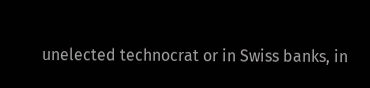unelected technocrat or in Swiss banks, in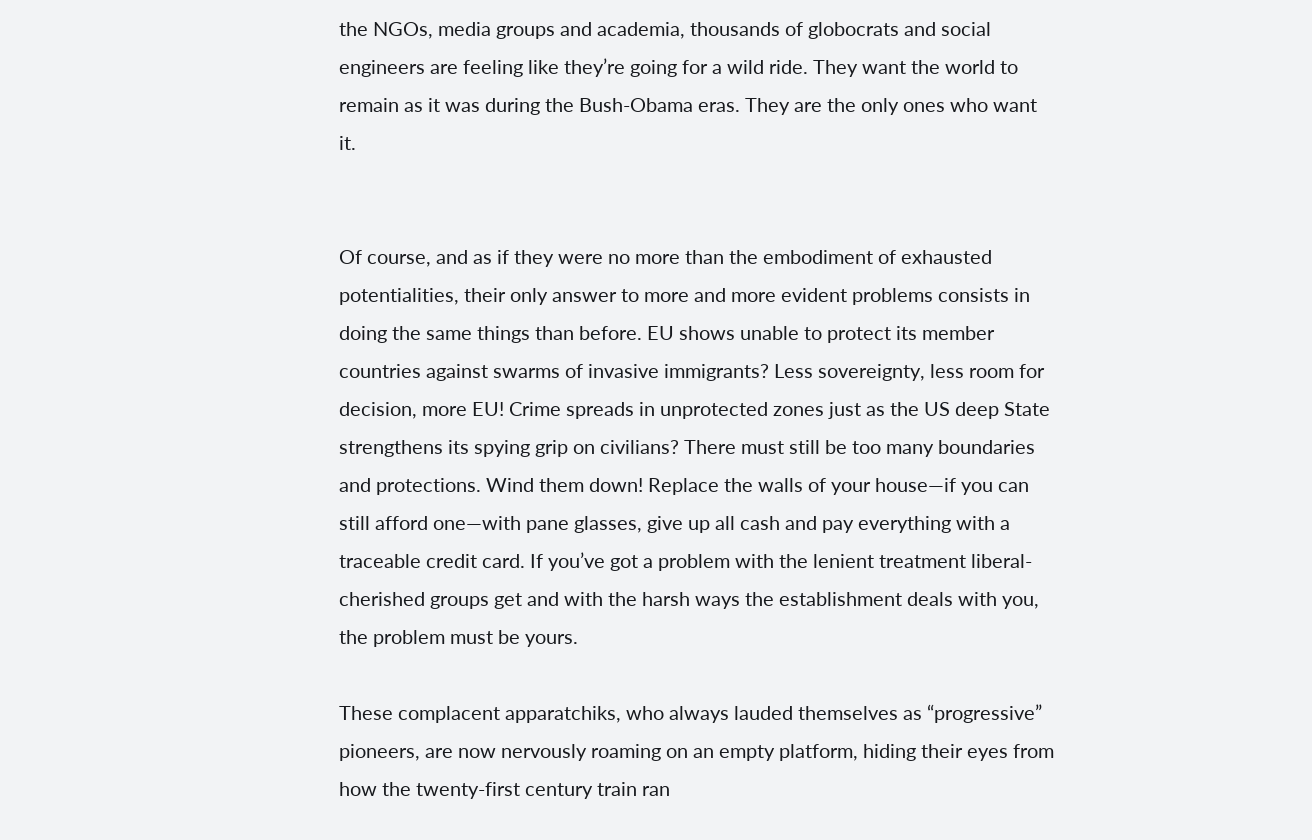the NGOs, media groups and academia, thousands of globocrats and social engineers are feeling like they’re going for a wild ride. They want the world to remain as it was during the Bush-Obama eras. They are the only ones who want it.


Of course, and as if they were no more than the embodiment of exhausted potentialities, their only answer to more and more evident problems consists in doing the same things than before. EU shows unable to protect its member countries against swarms of invasive immigrants? Less sovereignty, less room for decision, more EU! Crime spreads in unprotected zones just as the US deep State strengthens its spying grip on civilians? There must still be too many boundaries and protections. Wind them down! Replace the walls of your house—if you can still afford one—with pane glasses, give up all cash and pay everything with a traceable credit card. If you’ve got a problem with the lenient treatment liberal-cherished groups get and with the harsh ways the establishment deals with you, the problem must be yours.

These complacent apparatchiks, who always lauded themselves as “progressive” pioneers, are now nervously roaming on an empty platform, hiding their eyes from how the twenty-first century train ran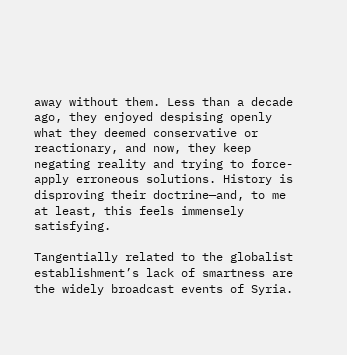away without them. Less than a decade ago, they enjoyed despising openly what they deemed conservative or reactionary, and now, they keep negating reality and trying to force-apply erroneous solutions. History is disproving their doctrine—and, to me at least, this feels immensely satisfying.

Tangentially related to the globalist establishment’s lack of smartness are the widely broadcast events of Syria.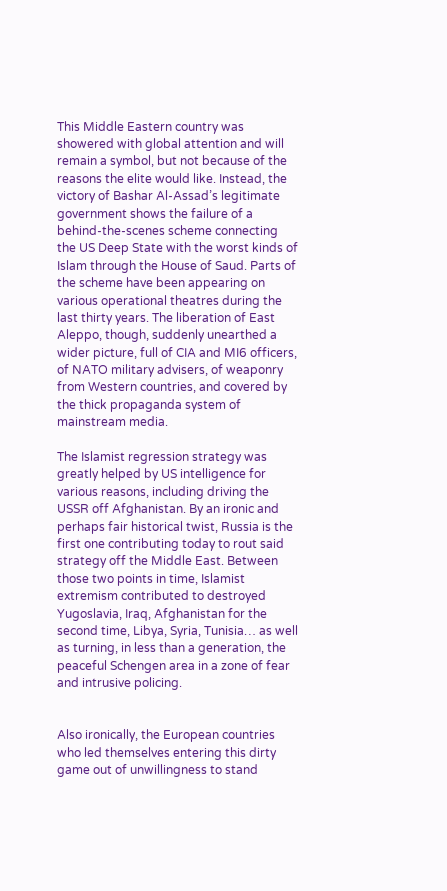This Middle Eastern country was showered with global attention and will remain a symbol, but not because of the reasons the elite would like. Instead, the victory of Bashar Al-Assad’s legitimate government shows the failure of a behind-the-scenes scheme connecting the US Deep State with the worst kinds of Islam through the House of Saud. Parts of the scheme have been appearing on various operational theatres during the last thirty years. The liberation of East Aleppo, though, suddenly unearthed a wider picture, full of CIA and MI6 officers, of NATO military advisers, of weaponry from Western countries, and covered by the thick propaganda system of mainstream media.

The Islamist regression strategy was greatly helped by US intelligence for various reasons, including driving the USSR off Afghanistan. By an ironic and perhaps fair historical twist, Russia is the first one contributing today to rout said strategy off the Middle East. Between those two points in time, Islamist extremism contributed to destroyed Yugoslavia, Iraq, Afghanistan for the second time, Libya, Syria, Tunisia… as well as turning, in less than a generation, the peaceful Schengen area in a zone of fear and intrusive policing.


Also ironically, the European countries who led themselves entering this dirty game out of unwillingness to stand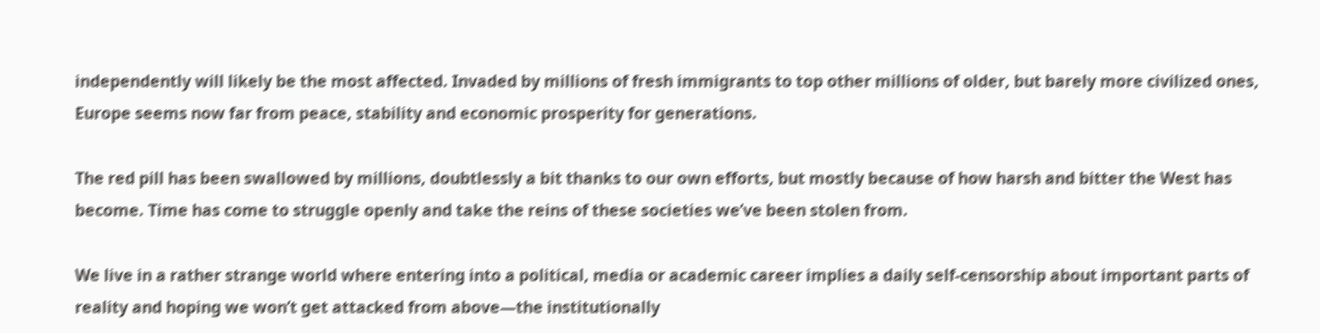independently will likely be the most affected. Invaded by millions of fresh immigrants to top other millions of older, but barely more civilized ones, Europe seems now far from peace, stability and economic prosperity for generations.

The red pill has been swallowed by millions, doubtlessly a bit thanks to our own efforts, but mostly because of how harsh and bitter the West has become. Time has come to struggle openly and take the reins of these societies we’ve been stolen from.

We live in a rather strange world where entering into a political, media or academic career implies a daily self-censorship about important parts of reality and hoping we won’t get attacked from above—the institutionally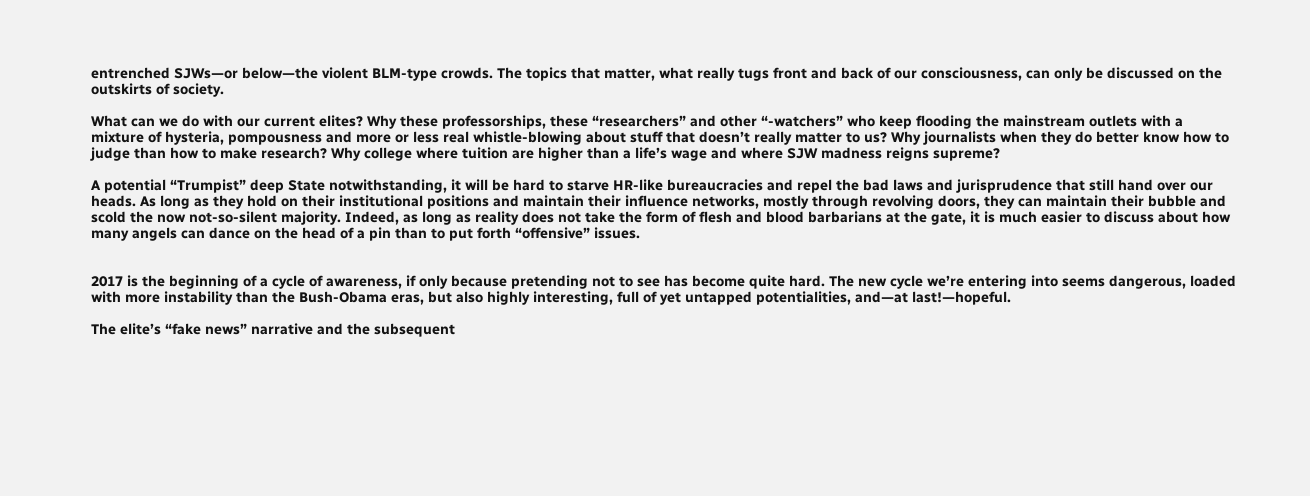entrenched SJWs—or below—the violent BLM-type crowds. The topics that matter, what really tugs front and back of our consciousness, can only be discussed on the outskirts of society.

What can we do with our current elites? Why these professorships, these “researchers” and other “-watchers” who keep flooding the mainstream outlets with a mixture of hysteria, pompousness and more or less real whistle-blowing about stuff that doesn’t really matter to us? Why journalists when they do better know how to judge than how to make research? Why college where tuition are higher than a life’s wage and where SJW madness reigns supreme?

A potential “Trumpist” deep State notwithstanding, it will be hard to starve HR-like bureaucracies and repel the bad laws and jurisprudence that still hand over our heads. As long as they hold on their institutional positions and maintain their influence networks, mostly through revolving doors, they can maintain their bubble and scold the now not-so-silent majority. Indeed, as long as reality does not take the form of flesh and blood barbarians at the gate, it is much easier to discuss about how many angels can dance on the head of a pin than to put forth “offensive” issues.


2017 is the beginning of a cycle of awareness, if only because pretending not to see has become quite hard. The new cycle we’re entering into seems dangerous, loaded with more instability than the Bush-Obama eras, but also highly interesting, full of yet untapped potentialities, and—at last!—hopeful.

The elite’s “fake news” narrative and the subsequent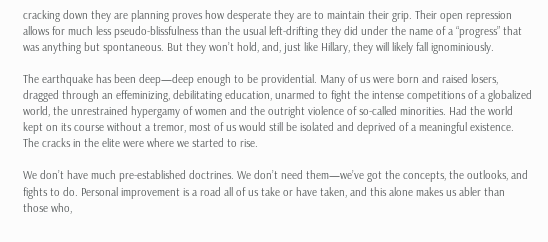cracking down they are planning proves how desperate they are to maintain their grip. Their open repression allows for much less pseudo-blissfulness than the usual left-drifting they did under the name of a “progress” that was anything but spontaneous. But they won’t hold, and, just like Hillary, they will likely fall ignominiously.

The earthquake has been deep—deep enough to be providential. Many of us were born and raised losers, dragged through an effeminizing, debilitating education, unarmed to fight the intense competitions of a globalized world, the unrestrained hypergamy of women and the outright violence of so-called minorities. Had the world kept on its course without a tremor, most of us would still be isolated and deprived of a meaningful existence. The cracks in the elite were where we started to rise.

We don’t have much pre-established doctrines. We don’t need them—we’ve got the concepts, the outlooks, and fights to do. Personal improvement is a road all of us take or have taken, and this alone makes us abler than those who,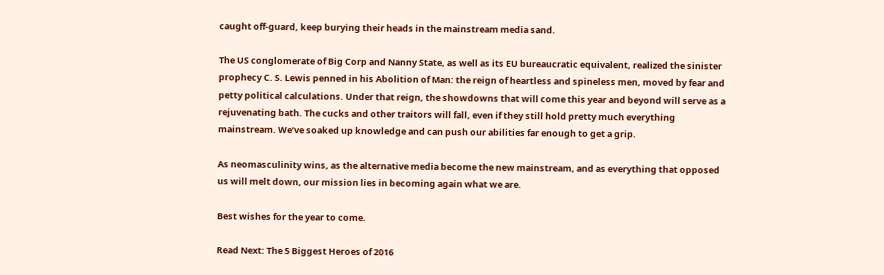caught off-guard, keep burying their heads in the mainstream media sand.

The US conglomerate of Big Corp and Nanny State, as well as its EU bureaucratic equivalent, realized the sinister prophecy C. S. Lewis penned in his Abolition of Man: the reign of heartless and spineless men, moved by fear and petty political calculations. Under that reign, the showdowns that will come this year and beyond will serve as a rejuvenating bath. The cucks and other traitors will fall, even if they still hold pretty much everything mainstream. We’ve soaked up knowledge and can push our abilities far enough to get a grip.

As neomasculinity wins, as the alternative media become the new mainstream, and as everything that opposed us will melt down, our mission lies in becoming again what we are.

Best wishes for the year to come.

Read Next: The 5 Biggest Heroes of 2016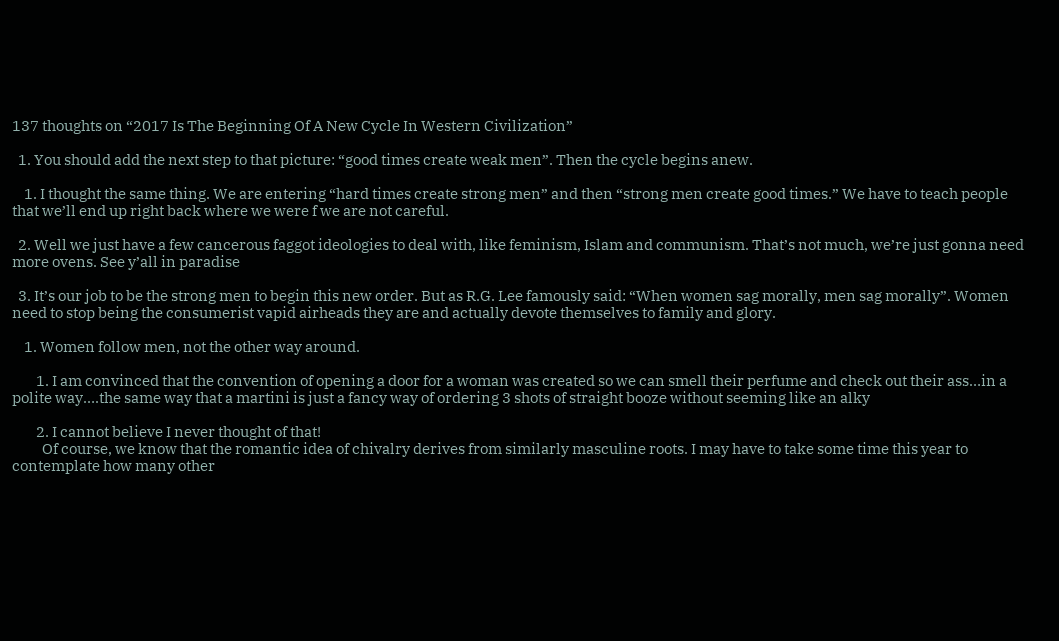137 thoughts on “2017 Is The Beginning Of A New Cycle In Western Civilization”

  1. You should add the next step to that picture: “good times create weak men”. Then the cycle begins anew.

    1. I thought the same thing. We are entering “hard times create strong men” and then “strong men create good times.” We have to teach people that we’ll end up right back where we were f we are not careful.

  2. Well we just have a few cancerous faggot ideologies to deal with, like feminism, Islam and communism. That’s not much, we’re just gonna need more ovens. See y’all in paradise

  3. It’s our job to be the strong men to begin this new order. But as R.G. Lee famously said: “When women sag morally, men sag morally”. Women need to stop being the consumerist vapid airheads they are and actually devote themselves to family and glory.

    1. Women follow men, not the other way around.

        1. I am convinced that the convention of opening a door for a woman was created so we can smell their perfume and check out their ass…in a polite way….the same way that a martini is just a fancy way of ordering 3 shots of straight booze without seeming like an alky

        2. I cannot believe I never thought of that!
          Of course, we know that the romantic idea of chivalry derives from similarly masculine roots. I may have to take some time this year to contemplate how many other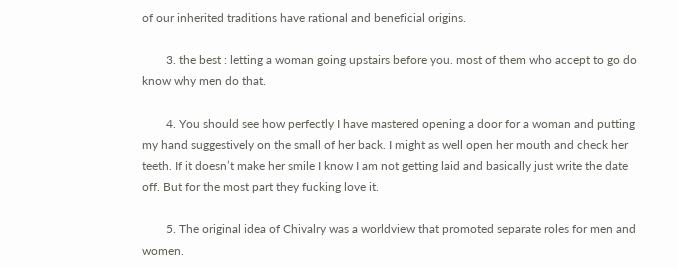of our inherited traditions have rational and beneficial origins.

        3. the best : letting a woman going upstairs before you. most of them who accept to go do know why men do that.

        4. You should see how perfectly I have mastered opening a door for a woman and putting my hand suggestively on the small of her back. I might as well open her mouth and check her teeth. If it doesn’t make her smile I know I am not getting laid and basically just write the date off. But for the most part they fucking love it.

        5. The original idea of Chivalry was a worldview that promoted separate roles for men and women.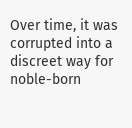Over time, it was corrupted into a discreet way for noble-born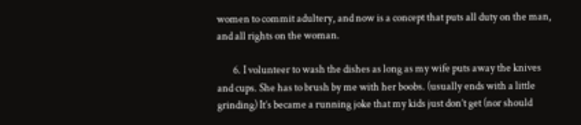women to commit adultery, and now is a concept that puts all duty on the man, and all rights on the woman.

        6. I volunteer to wash the dishes as long as my wife puts away the knives and cups. She has to brush by me with her boobs. (usually ends with a little grinding) It’s became a running joke that my kids just don’t get (nor should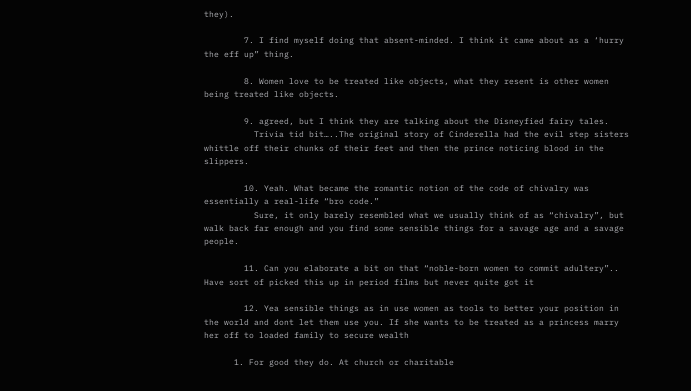they).

        7. I find myself doing that absent-minded. I think it came about as a ‘hurry the eff up” thing.

        8. Women love to be treated like objects, what they resent is other women being treated like objects.

        9. agreed, but I think they are talking about the Disneyfied fairy tales.
          Trivia tid bit…..The original story of Cinderella had the evil step sisters whittle off their chunks of their feet and then the prince noticing blood in the slippers.

        10. Yeah. What became the romantic notion of the code of chivalry was essentially a real-life “bro code.”
          Sure, it only barely resembled what we usually think of as “chivalry”, but walk back far enough and you find some sensible things for a savage age and a savage people.

        11. Can you elaborate a bit on that “noble-born women to commit adultery”.. Have sort of picked this up in period films but never quite got it

        12. Yea sensible things as in use women as tools to better your position in the world and dont let them use you. If she wants to be treated as a princess marry her off to loaded family to secure wealth

      1. For good they do. At church or charitable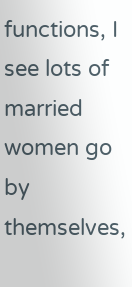functions, I see lots of married women go by themselves,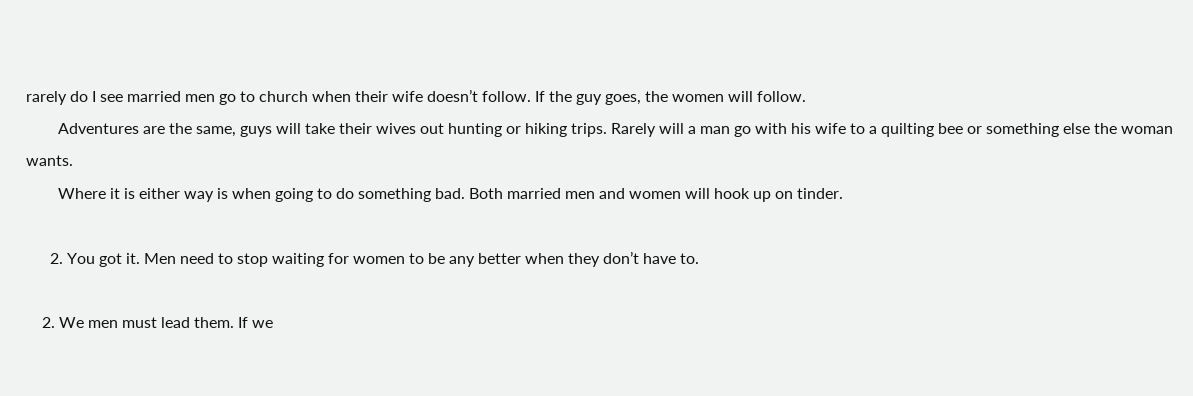rarely do I see married men go to church when their wife doesn’t follow. If the guy goes, the women will follow.
        Adventures are the same, guys will take their wives out hunting or hiking trips. Rarely will a man go with his wife to a quilting bee or something else the woman wants.
        Where it is either way is when going to do something bad. Both married men and women will hook up on tinder.

      2. You got it. Men need to stop waiting for women to be any better when they don’t have to.

    2. We men must lead them. If we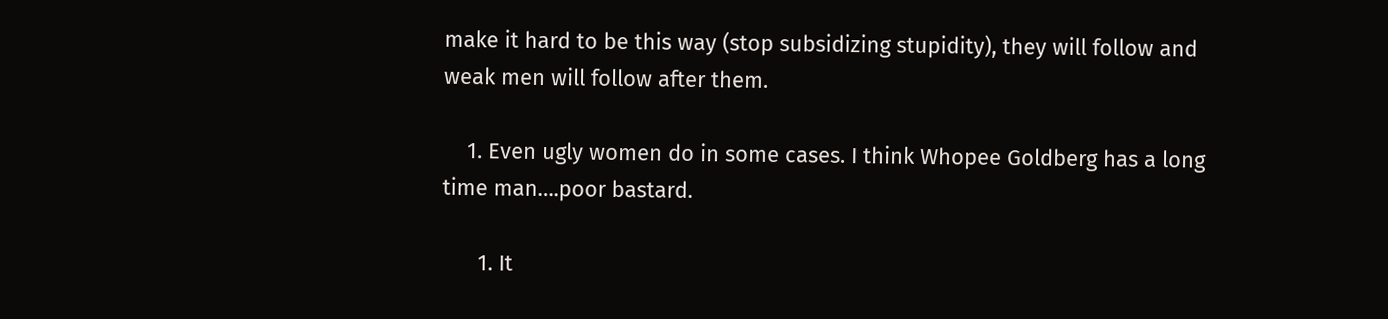make it hard to be this way (stop subsidizing stupidity), they will follow and weak men will follow after them.

    1. Even ugly women do in some cases. I think Whopee Goldberg has a long time man….poor bastard.

      1. It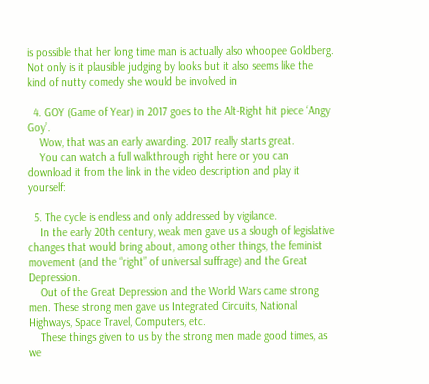is possible that her long time man is actually also whoopee Goldberg. Not only is it plausible judging by looks but it also seems like the kind of nutty comedy she would be involved in

  4. GOY (Game of Year) in 2017 goes to the Alt-Right hit piece ‘Angy Goy’.
    Wow, that was an early awarding. 2017 really starts great.
    You can watch a full walkthrough right here or you can download it from the link in the video description and play it yourself:

  5. The cycle is endless and only addressed by vigilance.
    In the early 20th century, weak men gave us a slough of legislative changes that would bring about, among other things, the feminist movement (and the “right” of universal suffrage) and the Great Depression.
    Out of the Great Depression and the World Wars came strong men. These strong men gave us Integrated Circuits, National Highways, Space Travel, Computers, etc.
    These things given to us by the strong men made good times, as we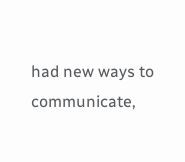had new ways to communicate,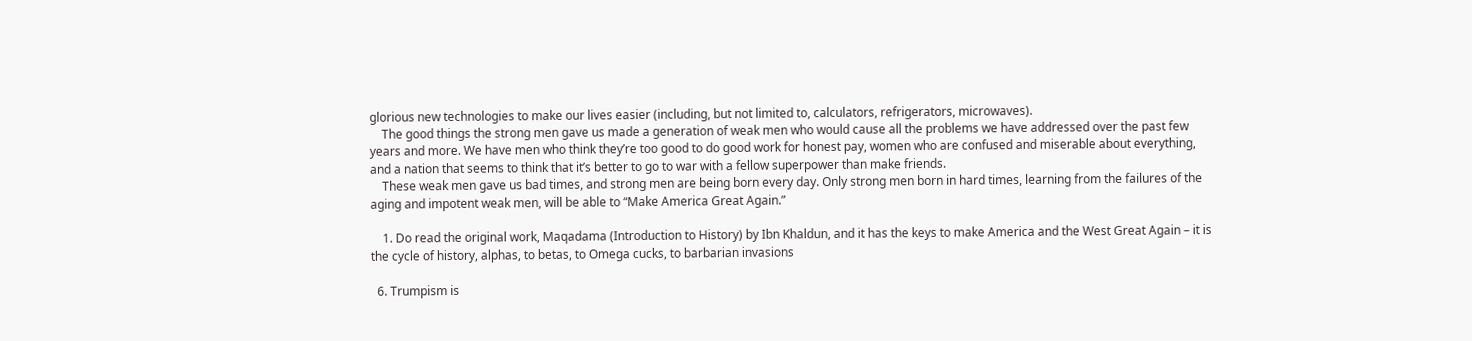glorious new technologies to make our lives easier (including, but not limited to, calculators, refrigerators, microwaves).
    The good things the strong men gave us made a generation of weak men who would cause all the problems we have addressed over the past few years and more. We have men who think they’re too good to do good work for honest pay, women who are confused and miserable about everything, and a nation that seems to think that it’s better to go to war with a fellow superpower than make friends.
    These weak men gave us bad times, and strong men are being born every day. Only strong men born in hard times, learning from the failures of the aging and impotent weak men, will be able to “Make America Great Again.”

    1. Do read the original work, Maqadama (Introduction to History) by Ibn Khaldun, and it has the keys to make America and the West Great Again – it is the cycle of history, alphas, to betas, to Omega cucks, to barbarian invasions

  6. Trumpism is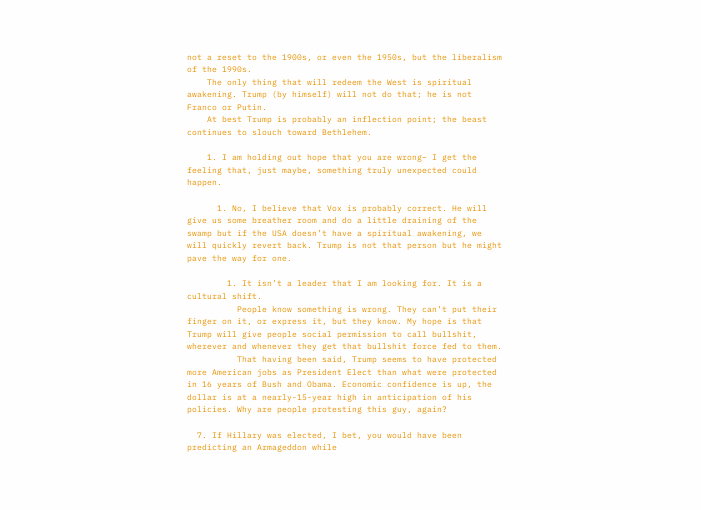not a reset to the 1900s, or even the 1950s, but the liberalism of the 1990s.
    The only thing that will redeem the West is spiritual awakening. Trump (by himself) will not do that; he is not Franco or Putin.
    At best Trump is probably an inflection point; the beast continues to slouch toward Bethlehem.

    1. I am holding out hope that you are wrong– I get the feeling that, just maybe, something truly unexpected could happen.

      1. No, I believe that Vox is probably correct. He will give us some breather room and do a little draining of the swamp but if the USA doesn’t have a spiritual awakening, we will quickly revert back. Trump is not that person but he might pave the way for one.

        1. It isn’t a leader that I am looking for. It is a cultural shift.
          People know something is wrong. They can’t put their finger on it, or express it, but they know. My hope is that Trump will give people social permission to call bullshit, wherever and whenever they get that bullshit force fed to them.
          That having been said, Trump seems to have protected more American jobs as President Elect than what were protected in 16 years of Bush and Obama. Economic confidence is up, the dollar is at a nearly-15-year high in anticipation of his policies. Why are people protesting this guy, again?

  7. If Hillary was elected, I bet, you would have been predicting an Armageddon while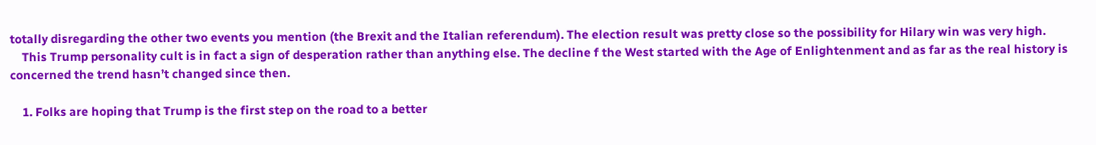totally disregarding the other two events you mention (the Brexit and the Italian referendum). The election result was pretty close so the possibility for Hilary win was very high.
    This Trump personality cult is in fact a sign of desperation rather than anything else. The decline f the West started with the Age of Enlightenment and as far as the real history is concerned the trend hasn’t changed since then.

    1. Folks are hoping that Trump is the first step on the road to a better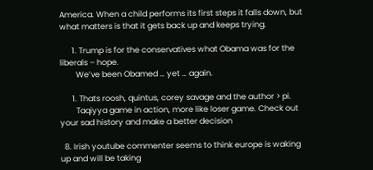America. When a child performs its first steps it falls down, but what matters is that it gets back up and keeps trying.

      1. Trump is for the conservatives what Obama was for the liberals – hope.
        We’ve been Obamed … yet … again.

      1. Thats roosh, quintus, corey savage and the author > pi.
        Taqiyya game in action, more like loser game. Check out your sad history and make a better decision

  8. Irish youtube commenter seems to think europe is waking up and will be taking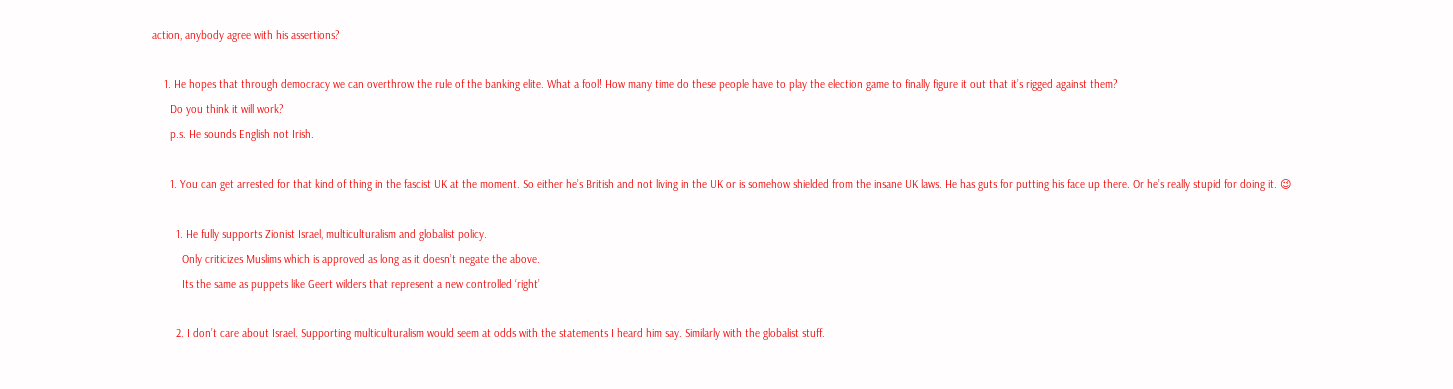action, anybody agree with his assertions?

    1. He hopes that through democracy we can overthrow the rule of the banking elite. What a fool! How many time do these people have to play the election game to finally figure it out that it’s rigged against them?
      Do you think it will work?
      p.s. He sounds English not Irish.

      1. You can get arrested for that kind of thing in the fascist UK at the moment. So either he’s British and not living in the UK or is somehow shielded from the insane UK laws. He has guts for putting his face up there. Or he’s really stupid for doing it. 😉

        1. He fully supports Zionist Israel, multiculturalism and globalist policy.
          Only criticizes Muslims which is approved as long as it doesn’t negate the above.
          Its the same as puppets like Geert wilders that represent a new controlled ‘right’

        2. I don’t care about Israel. Supporting multiculturalism would seem at odds with the statements I heard him say. Similarly with the globalist stuff.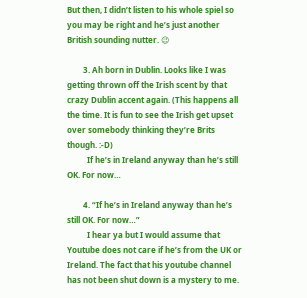But then, I didn’t listen to his whole spiel so you may be right and he’s just another British sounding nutter. 😉

        3. Ah born in Dublin. Looks like I was getting thrown off the Irish scent by that crazy Dublin accent again. (This happens all the time. It is fun to see the Irish get upset over somebody thinking they’re Brits though. :-D)
          If he’s in Ireland anyway than he’s still OK. For now…

        4. “If he’s in Ireland anyway than he’s still OK. For now…”
          I hear ya but I would assume that Youtube does not care if he’s from the UK or Ireland. The fact that his youtube channel has not been shut down is a mystery to me.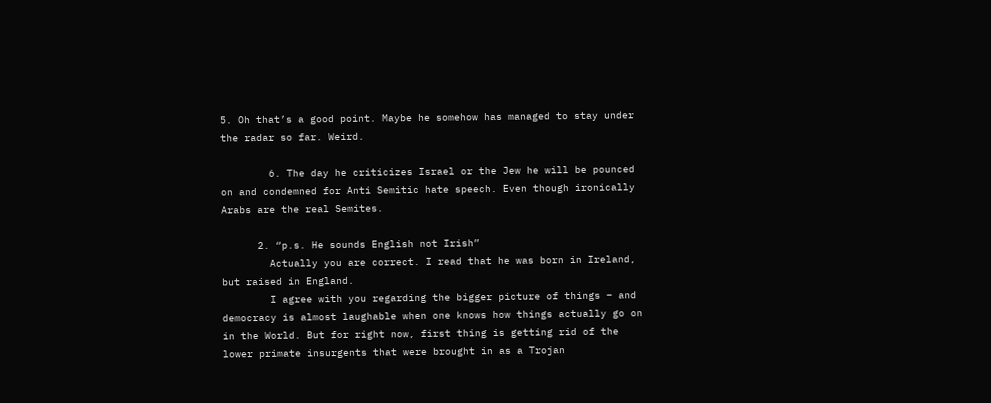5. Oh that’s a good point. Maybe he somehow has managed to stay under the radar so far. Weird.

        6. The day he criticizes Israel or the Jew he will be pounced on and condemned for Anti Semitic hate speech. Even though ironically Arabs are the real Semites.

      2. “p.s. He sounds English not Irish”
        Actually you are correct. I read that he was born in Ireland, but raised in England.
        I agree with you regarding the bigger picture of things – and democracy is almost laughable when one knows how things actually go on in the World. But for right now, first thing is getting rid of the lower primate insurgents that were brought in as a Trojan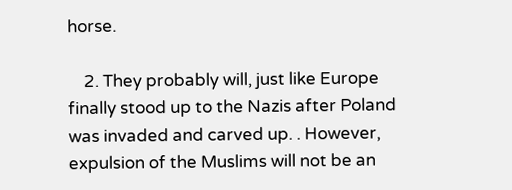horse.

    2. They probably will, just like Europe finally stood up to the Nazis after Poland was invaded and carved up. . However, expulsion of the Muslims will not be an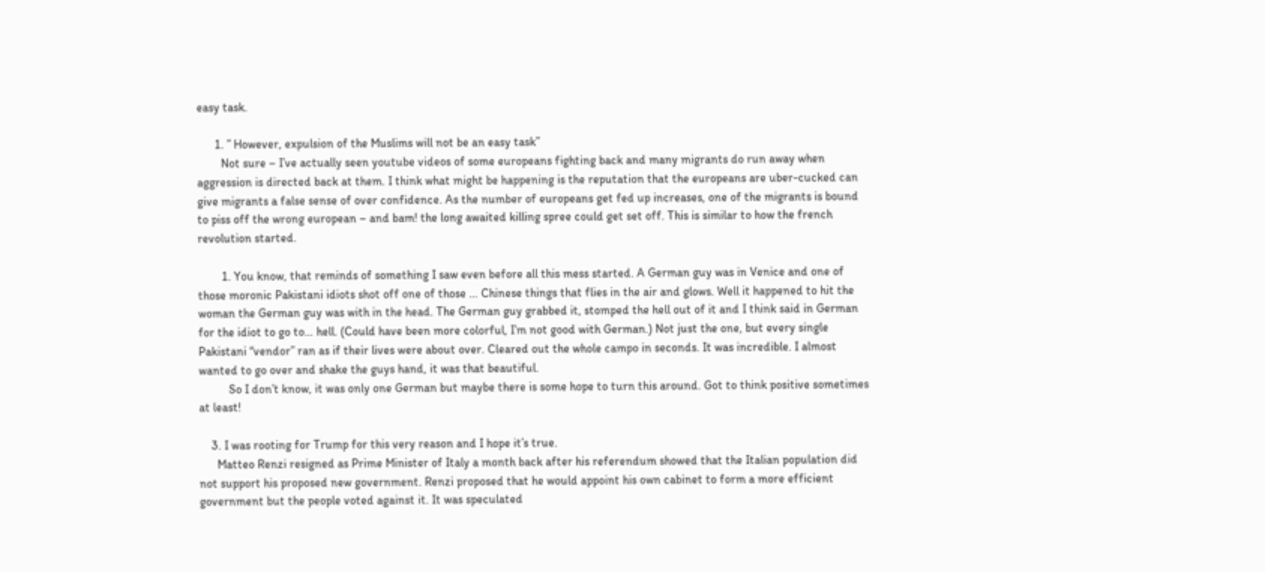easy task.

      1. ” However, expulsion of the Muslims will not be an easy task”
        Not sure – I’ve actually seen youtube videos of some europeans fighting back and many migrants do run away when aggression is directed back at them. I think what might be happening is the reputation that the europeans are uber-cucked can give migrants a false sense of over confidence. As the number of europeans get fed up increases, one of the migrants is bound to piss off the wrong european – and bam! the long awaited killing spree could get set off. This is similar to how the french revolution started.

        1. You know, that reminds of something I saw even before all this mess started. A German guy was in Venice and one of those moronic Pakistani idiots shot off one of those … Chinese things that flies in the air and glows. Well it happened to hit the woman the German guy was with in the head. The German guy grabbed it, stomped the hell out of it and I think said in German for the idiot to go to… hell. (Could have been more colorful, I’m not good with German.) Not just the one, but every single Pakistani “vendor” ran as if their lives were about over. Cleared out the whole campo in seconds. It was incredible. I almost wanted to go over and shake the guys hand, it was that beautiful.
          So I don’t know, it was only one German but maybe there is some hope to turn this around. Got to think positive sometimes at least!

    3. I was rooting for Trump for this very reason and I hope it’s true.
      Matteo Renzi resigned as Prime Minister of Italy a month back after his referendum showed that the Italian population did not support his proposed new government. Renzi proposed that he would appoint his own cabinet to form a more efficient government but the people voted against it. It was speculated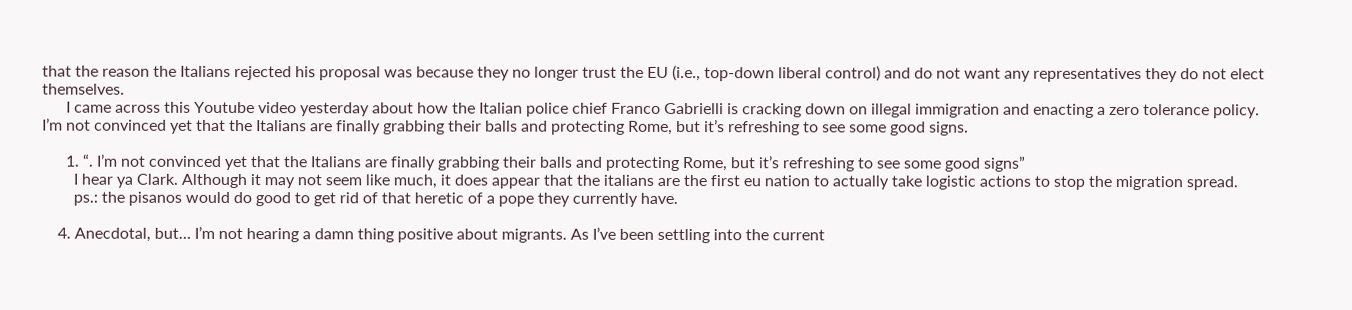that the reason the Italians rejected his proposal was because they no longer trust the EU (i.e., top-down liberal control) and do not want any representatives they do not elect themselves.
      I came across this Youtube video yesterday about how the Italian police chief Franco Gabrielli is cracking down on illegal immigration and enacting a zero tolerance policy. I’m not convinced yet that the Italians are finally grabbing their balls and protecting Rome, but it’s refreshing to see some good signs.

      1. “. I’m not convinced yet that the Italians are finally grabbing their balls and protecting Rome, but it’s refreshing to see some good signs”
        I hear ya Clark. Although it may not seem like much, it does appear that the italians are the first eu nation to actually take logistic actions to stop the migration spread.
        ps.: the pisanos would do good to get rid of that heretic of a pope they currently have.

    4. Anecdotal, but… I’m not hearing a damn thing positive about migrants. As I’ve been settling into the current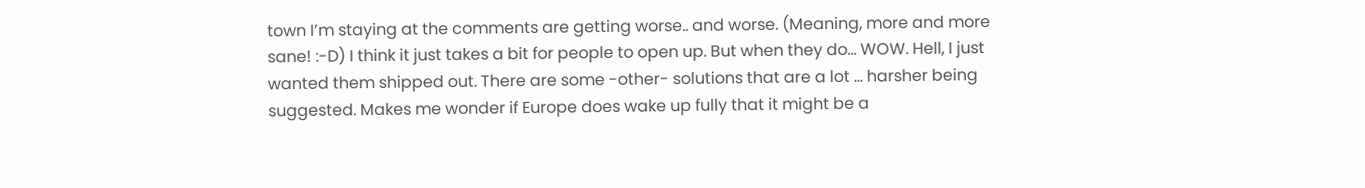town I’m staying at the comments are getting worse.. and worse. (Meaning, more and more sane! :-D) I think it just takes a bit for people to open up. But when they do… WOW. Hell, I just wanted them shipped out. There are some -other- solutions that are a lot … harsher being suggested. Makes me wonder if Europe does wake up fully that it might be a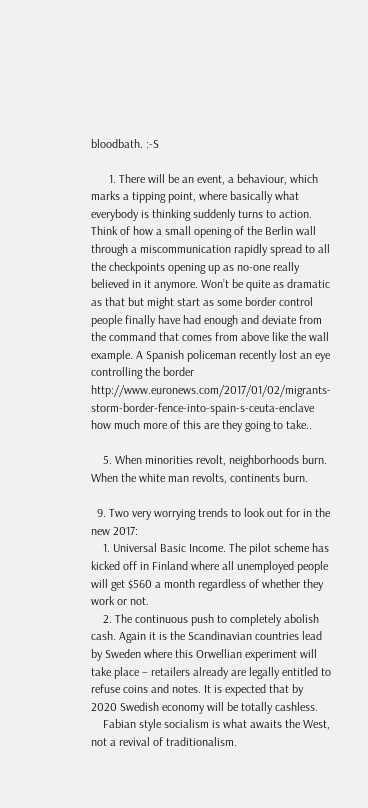bloodbath. :-S

      1. There will be an event, a behaviour, which marks a tipping point, where basically what everybody is thinking suddenly turns to action. Think of how a small opening of the Berlin wall through a miscommunication rapidly spread to all the checkpoints opening up as no-one really believed in it anymore. Won’t be quite as dramatic as that but might start as some border control people finally have had enough and deviate from the command that comes from above like the wall example. A Spanish policeman recently lost an eye controlling the border http://www.euronews.com/2017/01/02/migrants-storm-border-fence-into-spain-s-ceuta-enclave how much more of this are they going to take..

    5. When minorities revolt, neighborhoods burn. When the white man revolts, continents burn.

  9. Two very worrying trends to look out for in the new 2017:
    1. Universal Basic Income. The pilot scheme has kicked off in Finland where all unemployed people will get $560 a month regardless of whether they work or not.
    2. The continuous push to completely abolish cash. Again it is the Scandinavian countries lead by Sweden where this Orwellian experiment will take place – retailers already are legally entitled to refuse coins and notes. It is expected that by 2020 Swedish economy will be totally cashless.
    Fabian style socialism is what awaits the West, not a revival of traditionalism.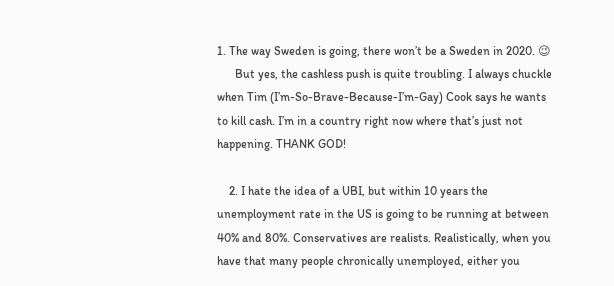1. The way Sweden is going, there won’t be a Sweden in 2020. 😉
      But yes, the cashless push is quite troubling. I always chuckle when Tim (I’m-So-Brave-Because-I’m-Gay) Cook says he wants to kill cash. I’m in a country right now where that’s just not happening. THANK GOD!

    2. I hate the idea of a UBI, but within 10 years the unemployment rate in the US is going to be running at between 40% and 80%. Conservatives are realists. Realistically, when you have that many people chronically unemployed, either you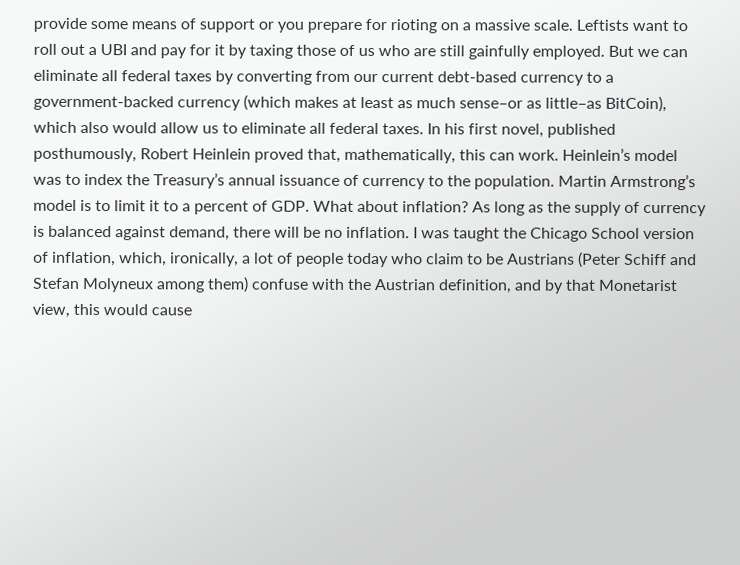provide some means of support or you prepare for rioting on a massive scale. Leftists want to roll out a UBI and pay for it by taxing those of us who are still gainfully employed. But we can eliminate all federal taxes by converting from our current debt-based currency to a government-backed currency (which makes at least as much sense–or as little–as BitCoin), which also would allow us to eliminate all federal taxes. In his first novel, published posthumously, Robert Heinlein proved that, mathematically, this can work. Heinlein’s model was to index the Treasury’s annual issuance of currency to the population. Martin Armstrong’s model is to limit it to a percent of GDP. What about inflation? As long as the supply of currency is balanced against demand, there will be no inflation. I was taught the Chicago School version of inflation, which, ironically, a lot of people today who claim to be Austrians (Peter Schiff and Stefan Molyneux among them) confuse with the Austrian definition, and by that Monetarist view, this would cause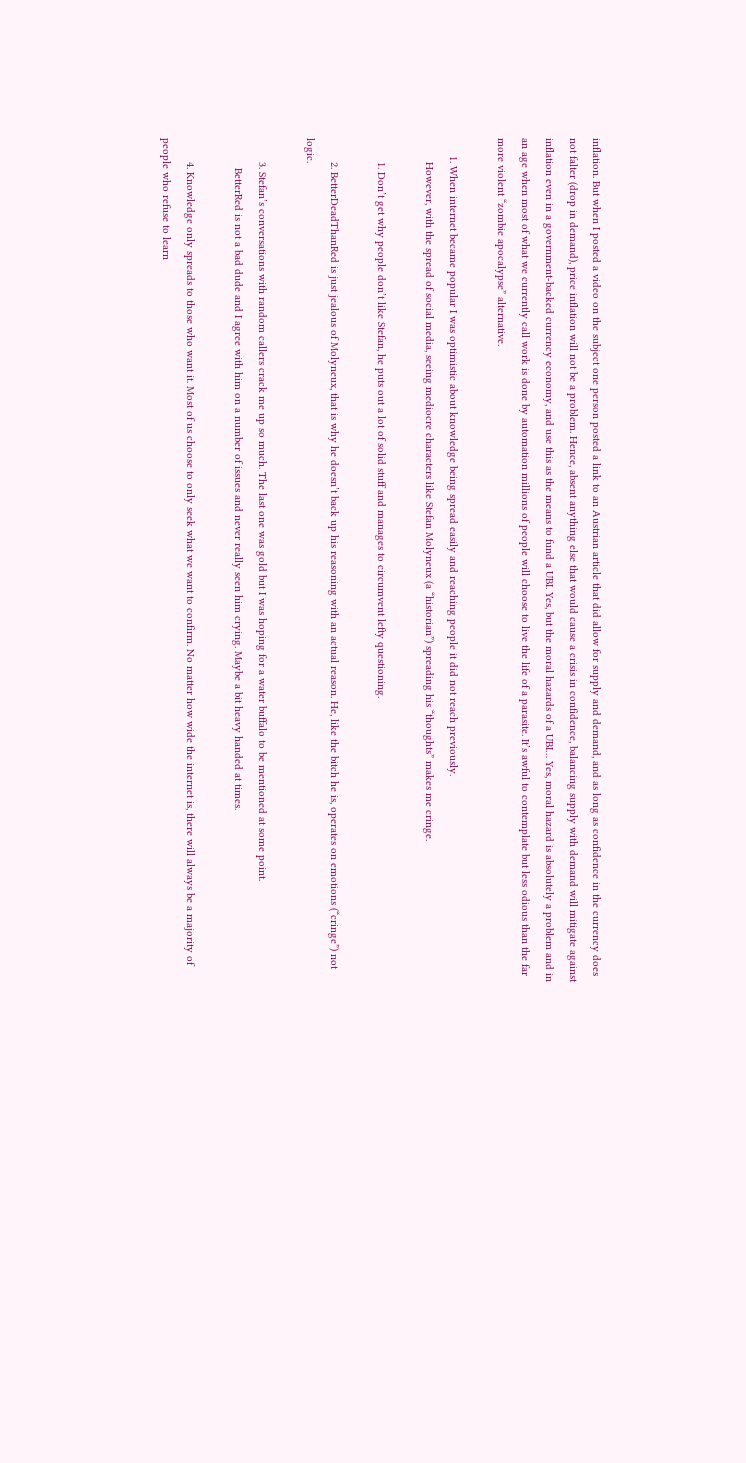inflation. But when I posted a video on the subject one person posted a link to an Austrian article that did allow for supply and demand, and as long as confidence in the currency does not falter (drop in demand), price inflation will not be a problem. Hence, absent anything else that would cause a crisis in confidence, balancing supply with demand will mitigate against inflation even in a government-backed currency economy, and use this as the means to fund a UBI. Yes, but the moral hazards of a UBI… Yes, moral hazard is absolutely a problem and in an age when most of what we currently call work is done by automation millions of people will choose to live the life of a parasite. It’s awful to contemplate but less odious than the far more violent “zombie apocalypse” alternative.

      1. When internet became popular I was optimistic about knowledge being spread easily and reaching people it did not reach previously.
        However, with the spread of social media, seeing mediocre characters like Stefan Molyneux (a “historian”) spreading his “thoughts” makes me cringe.

        1. Don’t get why people don’t like Stefan, he puts out a lot of solid stuff and manages to circumvent lefty questioning.

        2. BetterDeadThanRed is just jealous of Molyneux, that is why he doesn’t back up his reasoning with an actual reason. He, like the bitch he is, operates on emotions (“cringe”) not logic.

        3. Stefan’s conversations with random callers crack me up so much. The last one was gold but I was hoping for a water buffalo to be mentioned at some point.
          BetterRed is not a bad dude and I agree with him on a number of issues and never really seen him crying. Maybe a bit heavy handed at times.

        4. Knowledge only spreads to those who want it. Most of us choose to only seek what we want to confirm. No matter how wide the internet is, there will always be a majority of people who refuse to learn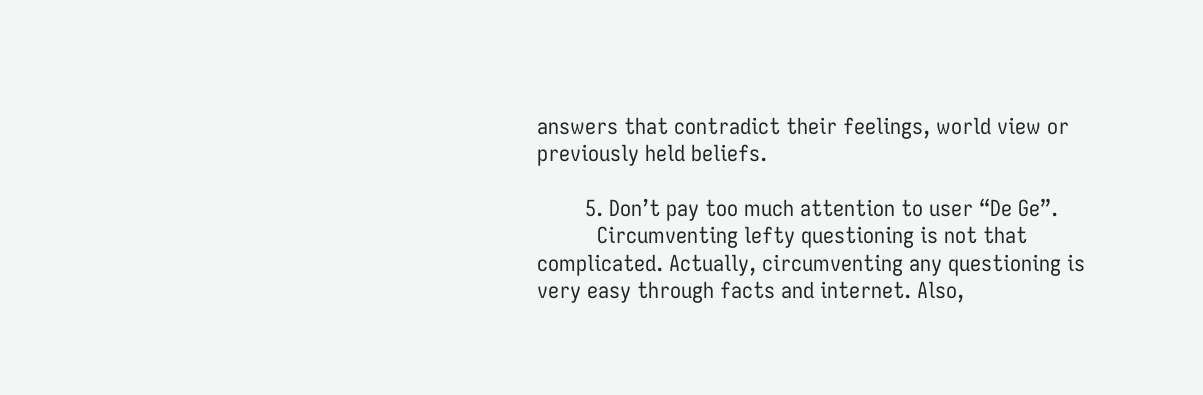answers that contradict their feelings, world view or previously held beliefs.

        5. Don’t pay too much attention to user “De Ge”.
          Circumventing lefty questioning is not that complicated. Actually, circumventing any questioning is very easy through facts and internet. Also,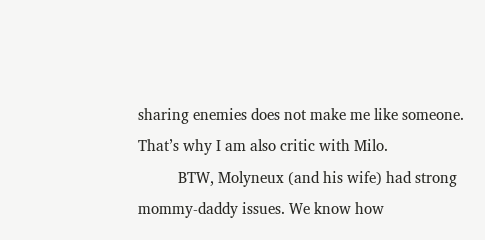sharing enemies does not make me like someone. That’s why I am also critic with Milo.
          BTW, Molyneux (and his wife) had strong mommy-daddy issues. We know how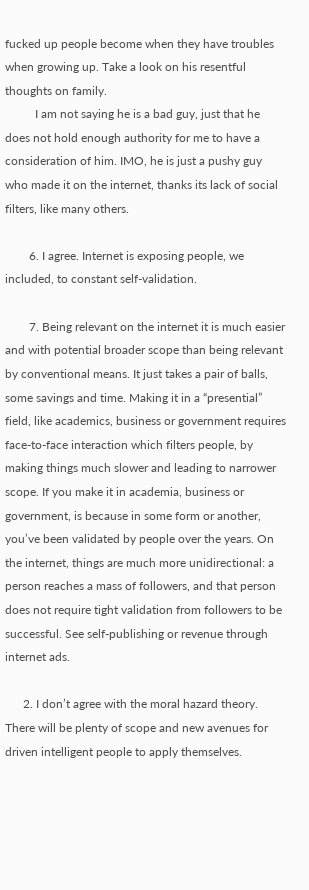fucked up people become when they have troubles when growing up. Take a look on his resentful thoughts on family.
          I am not saying he is a bad guy, just that he does not hold enough authority for me to have a consideration of him. IMO, he is just a pushy guy who made it on the internet, thanks its lack of social filters, like many others.

        6. I agree. Internet is exposing people, we included, to constant self-validation.

        7. Being relevant on the internet it is much easier and with potential broader scope than being relevant by conventional means. It just takes a pair of balls, some savings and time. Making it in a “presential” field, like academics, business or government requires face-to-face interaction which filters people, by making things much slower and leading to narrower scope. If you make it in academia, business or government, is because in some form or another, you’ve been validated by people over the years. On the internet, things are much more unidirectional: a person reaches a mass of followers, and that person does not require tight validation from followers to be successful. See self-publishing or revenue through internet ads.

      2. I don’t agree with the moral hazard theory. There will be plenty of scope and new avenues for driven intelligent people to apply themselves.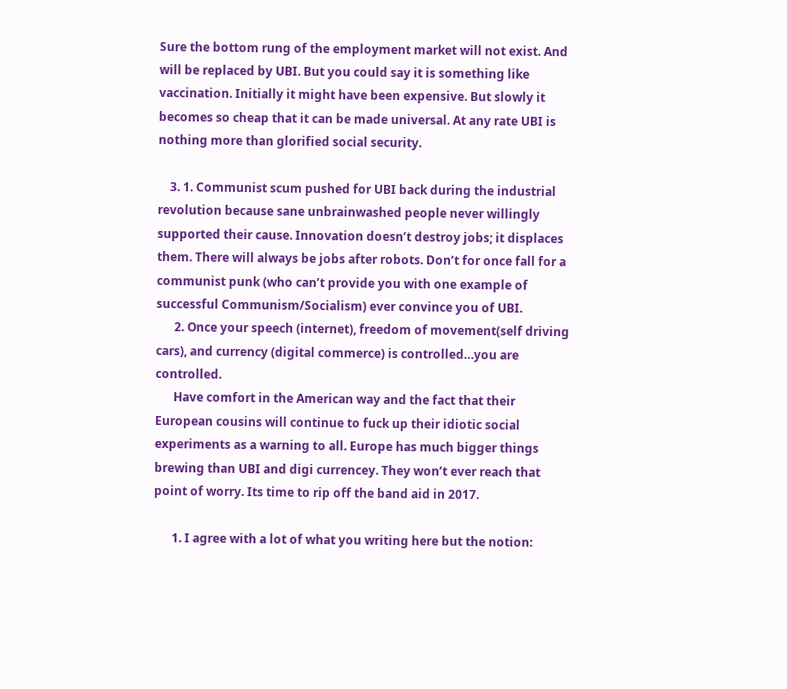Sure the bottom rung of the employment market will not exist. And will be replaced by UBI. But you could say it is something like vaccination. Initially it might have been expensive. But slowly it becomes so cheap that it can be made universal. At any rate UBI is nothing more than glorified social security.

    3. 1. Communist scum pushed for UBI back during the industrial revolution because sane unbrainwashed people never willingly supported their cause. Innovation doesn’t destroy jobs; it displaces them. There will always be jobs after robots. Don’t for once fall for a communist punk (who can’t provide you with one example of successful Communism/Socialism) ever convince you of UBI.
      2. Once your speech (internet), freedom of movement(self driving cars), and currency (digital commerce) is controlled…you are controlled.
      Have comfort in the American way and the fact that their European cousins will continue to fuck up their idiotic social experiments as a warning to all. Europe has much bigger things brewing than UBI and digi currencey. They won’t ever reach that point of worry. Its time to rip off the band aid in 2017.

      1. I agree with a lot of what you writing here but the notion: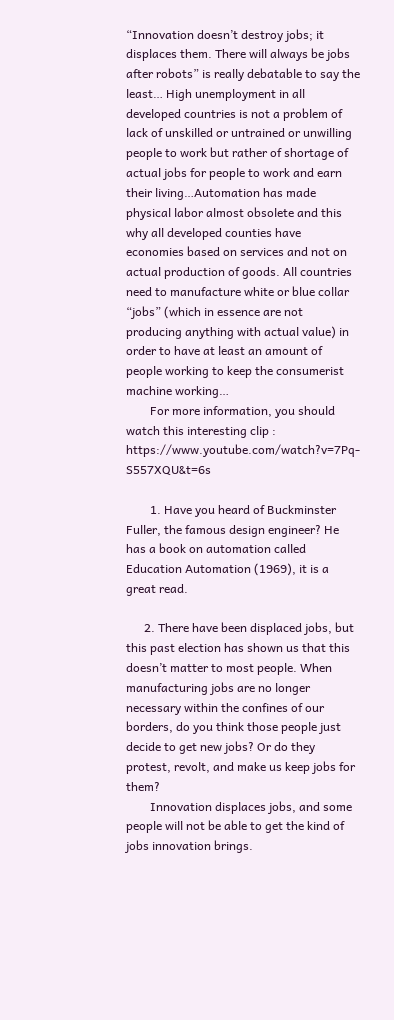“Innovation doesn’t destroy jobs; it displaces them. There will always be jobs after robots” is really debatable to say the least… High unemployment in all developed countries is not a problem of lack of unskilled or untrained or unwilling people to work but rather of shortage of actual jobs for people to work and earn their living…Automation has made physical labor almost obsolete and this why all developed counties have economies based on services and not on actual production of goods. All countries need to manufacture white or blue collar “jobs” (which in essence are not producing anything with actual value) in order to have at least an amount of people working to keep the consumerist machine working…
        For more information, you should watch this interesting clip : https://www.youtube.com/watch?v=7Pq-S557XQU&t=6s

        1. Have you heard of Buckminster Fuller, the famous design engineer? He has a book on automation called Education Automation (1969), it is a great read.

      2. There have been displaced jobs, but this past election has shown us that this doesn’t matter to most people. When manufacturing jobs are no longer necessary within the confines of our borders, do you think those people just decide to get new jobs? Or do they protest, revolt, and make us keep jobs for them?
        Innovation displaces jobs, and some people will not be able to get the kind of jobs innovation brings.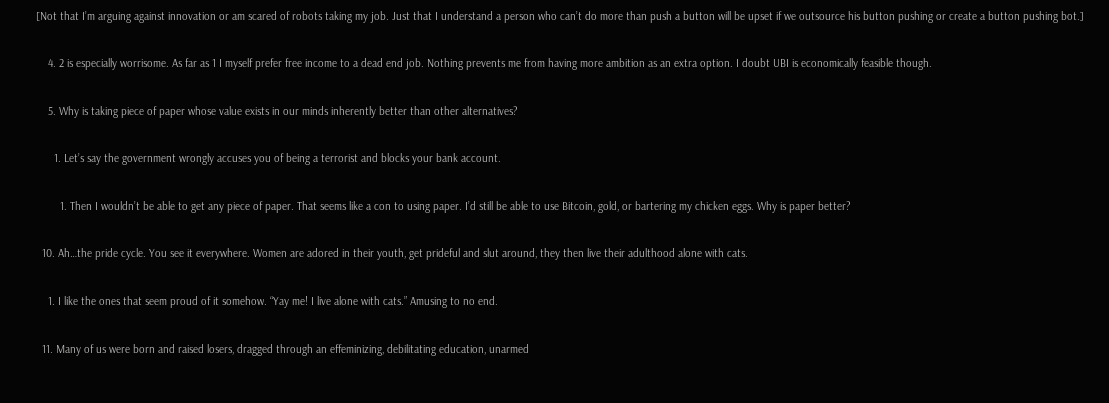[Not that I’m arguing against innovation or am scared of robots taking my job. Just that I understand a person who can’t do more than push a button will be upset if we outsource his button pushing or create a button pushing bot.]

    4. 2 is especially worrisome. As far as 1 I myself prefer free income to a dead end job. Nothing prevents me from having more ambition as an extra option. I doubt UBI is economically feasible though.

    5. Why is taking piece of paper whose value exists in our minds inherently better than other alternatives?

      1. Let’s say the government wrongly accuses you of being a terrorist and blocks your bank account.

        1. Then I wouldn’t be able to get any piece of paper. That seems like a con to using paper. I’d still be able to use Bitcoin, gold, or bartering my chicken eggs. Why is paper better?

  10. Ah…the pride cycle. You see it everywhere. Women are adored in their youth, get prideful and slut around, they then live their adulthood alone with cats.

    1. I like the ones that seem proud of it somehow. “Yay me! I live alone with cats.” Amusing to no end.

  11. Many of us were born and raised losers, dragged through an effeminizing, debilitating education, unarmed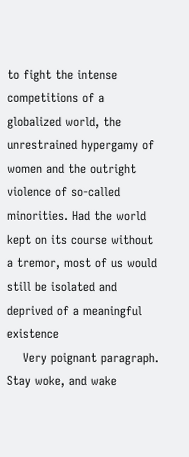to fight the intense competitions of a globalized world, the unrestrained hypergamy of women and the outright violence of so-called minorities. Had the world kept on its course without a tremor, most of us would still be isolated and deprived of a meaningful existence
    Very poignant paragraph. Stay woke, and wake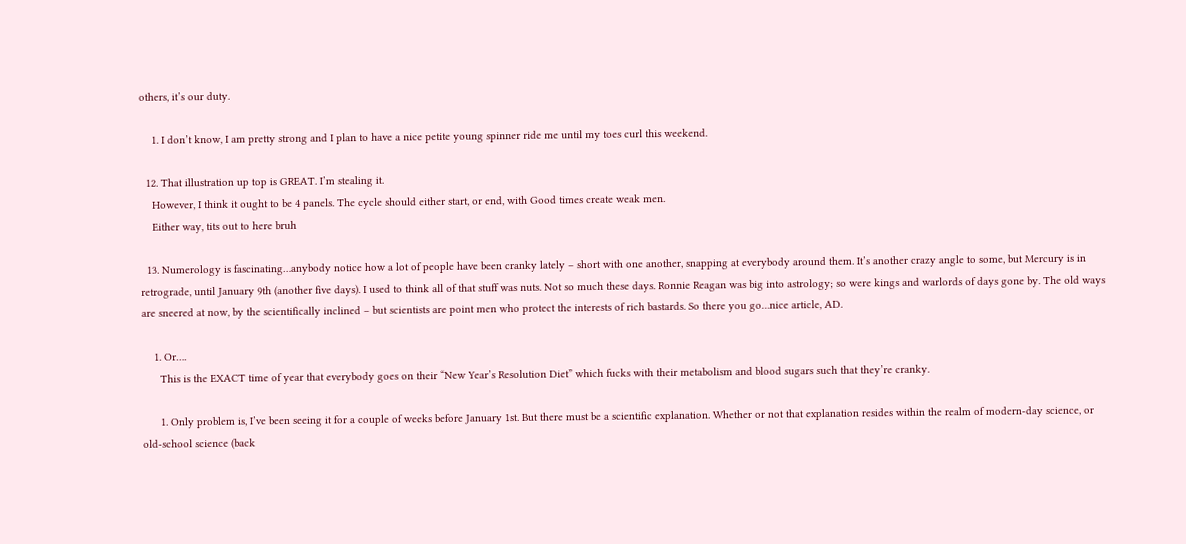others, it’s our duty.

    1. I don’t know, I am pretty strong and I plan to have a nice petite young spinner ride me until my toes curl this weekend.

  12. That illustration up top is GREAT. I’m stealing it.
    However, I think it ought to be 4 panels. The cycle should either start, or end, with Good times create weak men.
    Either way, tits out to here bruh

  13. Numerology is fascinating…anybody notice how a lot of people have been cranky lately – short with one another, snapping at everybody around them. It’s another crazy angle to some, but Mercury is in retrograde, until January 9th (another five days). I used to think all of that stuff was nuts. Not so much these days. Ronnie Reagan was big into astrology; so were kings and warlords of days gone by. The old ways are sneered at now, by the scientifically inclined – but scientists are point men who protect the interests of rich bastards. So there you go…nice article, AD.

    1. Or….
      This is the EXACT time of year that everybody goes on their “New Year’s Resolution Diet” which fucks with their metabolism and blood sugars such that they’re cranky.

      1. Only problem is, I’ve been seeing it for a couple of weeks before January 1st. But there must be a scientific explanation. Whether or not that explanation resides within the realm of modern-day science, or old-school science (back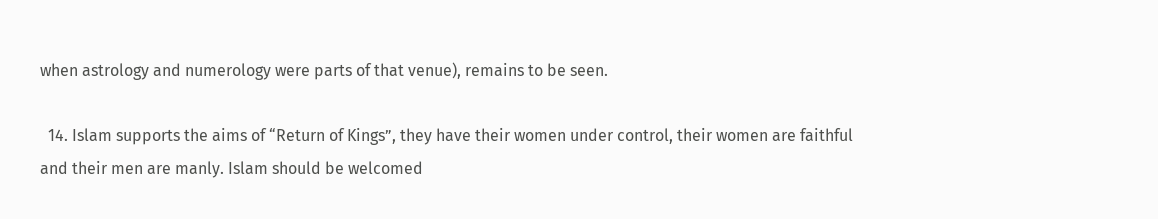when astrology and numerology were parts of that venue), remains to be seen.

  14. Islam supports the aims of “Return of Kings”, they have their women under control, their women are faithful and their men are manly. Islam should be welcomed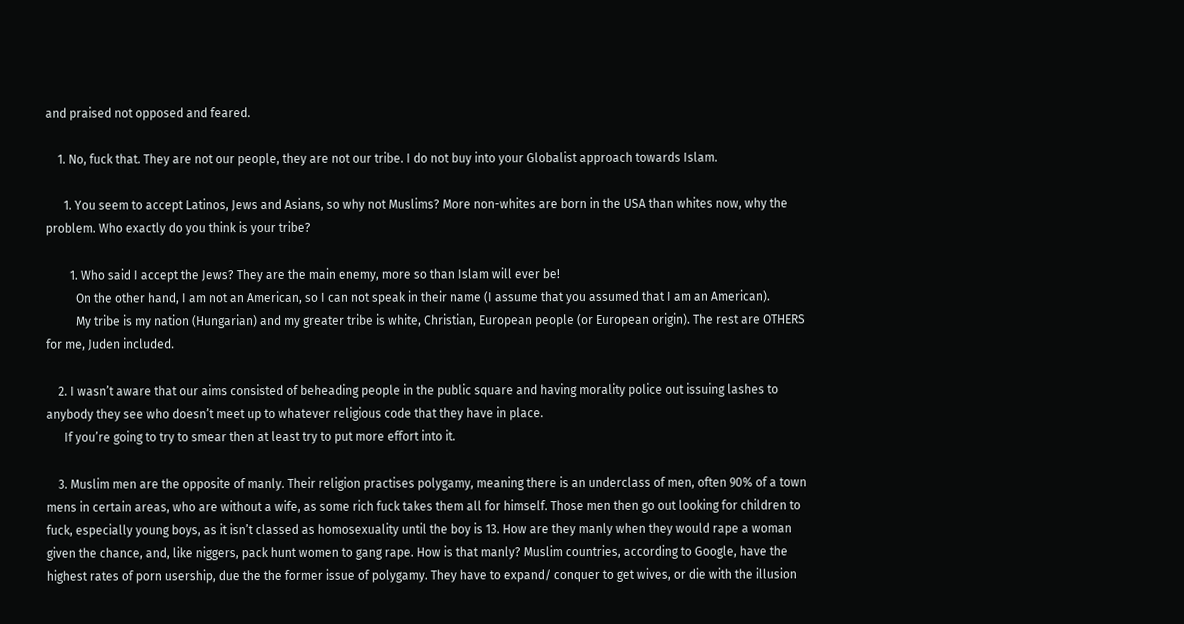and praised not opposed and feared.

    1. No, fuck that. They are not our people, they are not our tribe. I do not buy into your Globalist approach towards Islam.

      1. You seem to accept Latinos, Jews and Asians, so why not Muslims? More non-whites are born in the USA than whites now, why the problem. Who exactly do you think is your tribe?

        1. Who said I accept the Jews? They are the main enemy, more so than Islam will ever be!
          On the other hand, I am not an American, so I can not speak in their name (I assume that you assumed that I am an American).
          My tribe is my nation (Hungarian) and my greater tribe is white, Christian, European people (or European origin). The rest are OTHERS for me, Juden included.

    2. I wasn’t aware that our aims consisted of beheading people in the public square and having morality police out issuing lashes to anybody they see who doesn’t meet up to whatever religious code that they have in place.
      If you’re going to try to smear then at least try to put more effort into it.

    3. Muslim men are the opposite of manly. Their religion practises polygamy, meaning there is an underclass of men, often 90% of a town mens in certain areas, who are without a wife, as some rich fuck takes them all for himself. Those men then go out looking for children to fuck, especially young boys, as it isn’t classed as homosexuality until the boy is 13. How are they manly when they would rape a woman given the chance, and, like niggers, pack hunt women to gang rape. How is that manly? Muslim countries, according to Google, have the highest rates of porn usership, due the the former issue of polygamy. They have to expand/ conquer to get wives, or die with the illusion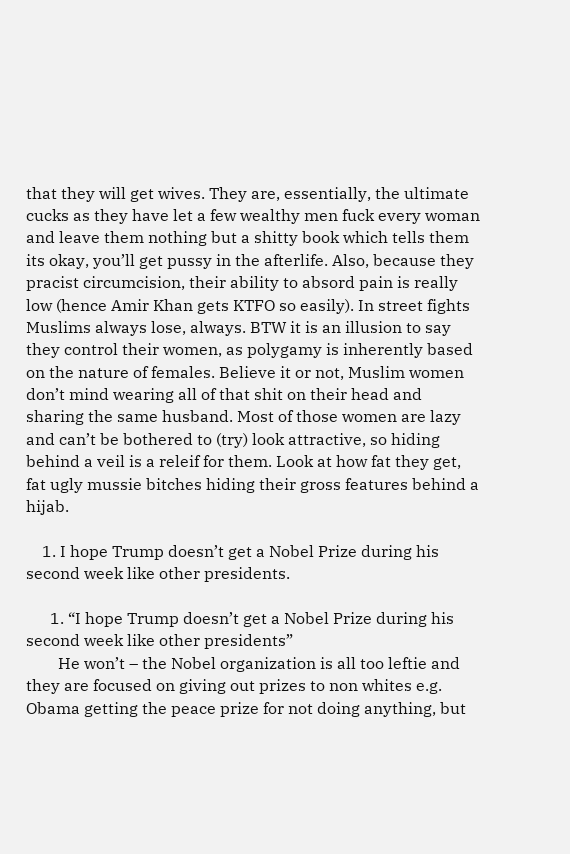that they will get wives. They are, essentially, the ultimate cucks as they have let a few wealthy men fuck every woman and leave them nothing but a shitty book which tells them its okay, you’ll get pussy in the afterlife. Also, because they pracist circumcision, their ability to absord pain is really low (hence Amir Khan gets KTFO so easily). In street fights Muslims always lose, always. BTW it is an illusion to say they control their women, as polygamy is inherently based on the nature of females. Believe it or not, Muslim women don’t mind wearing all of that shit on their head and sharing the same husband. Most of those women are lazy and can’t be bothered to (try) look attractive, so hiding behind a veil is a releif for them. Look at how fat they get, fat ugly mussie bitches hiding their gross features behind a hijab.

    1. I hope Trump doesn’t get a Nobel Prize during his second week like other presidents.

      1. “I hope Trump doesn’t get a Nobel Prize during his second week like other presidents”
        He won’t – the Nobel organization is all too leftie and they are focused on giving out prizes to non whites e.g. Obama getting the peace prize for not doing anything, but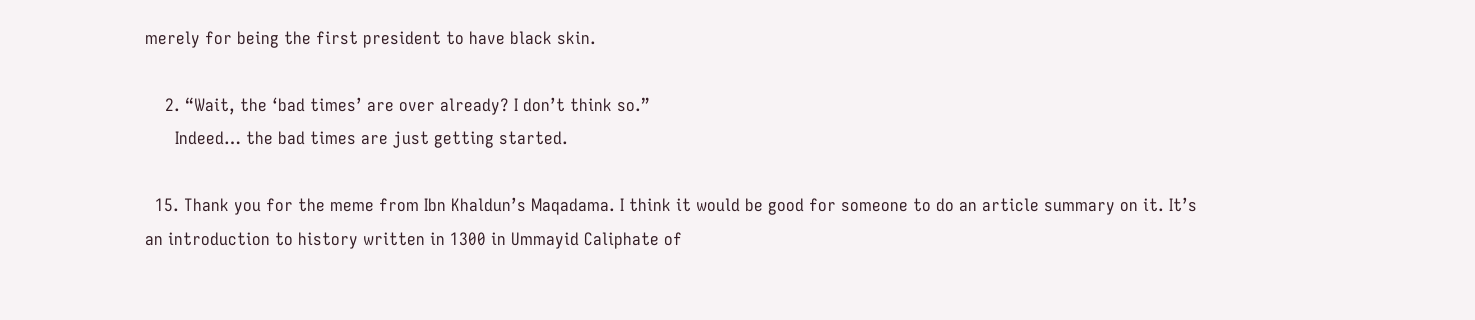merely for being the first president to have black skin.

    2. “Wait, the ‘bad times’ are over already? I don’t think so.”
      Indeed… the bad times are just getting started.

  15. Thank you for the meme from Ibn Khaldun’s Maqadama. I think it would be good for someone to do an article summary on it. It’s an introduction to history written in 1300 in Ummayid Caliphate of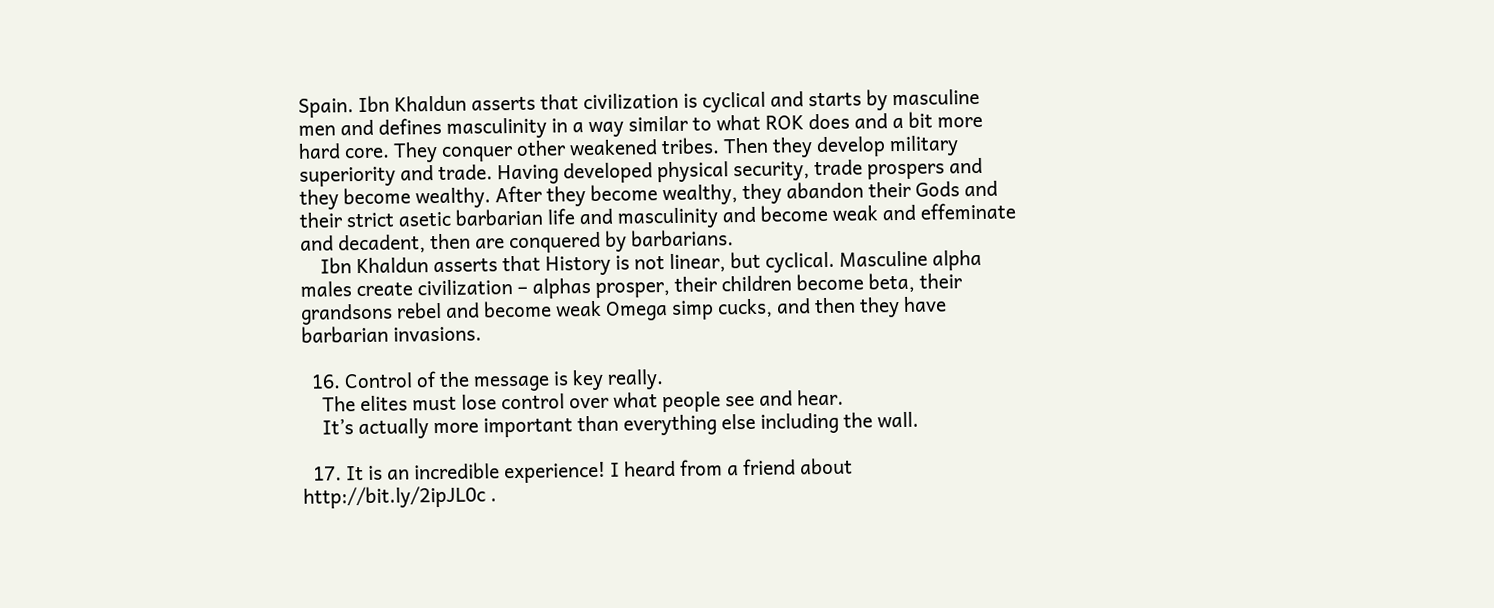Spain. Ibn Khaldun asserts that civilization is cyclical and starts by masculine men and defines masculinity in a way similar to what ROK does and a bit more hard core. They conquer other weakened tribes. Then they develop military superiority and trade. Having developed physical security, trade prospers and they become wealthy. After they become wealthy, they abandon their Gods and their strict asetic barbarian life and masculinity and become weak and effeminate and decadent, then are conquered by barbarians.
    Ibn Khaldun asserts that History is not linear, but cyclical. Masculine alpha males create civilization – alphas prosper, their children become beta, their grandsons rebel and become weak Omega simp cucks, and then they have barbarian invasions.

  16. Control of the message is key really.
    The elites must lose control over what people see and hear.
    It’s actually more important than everything else including the wall.

  17. It is an incredible experience! I heard from a friend about http://bit.ly/2ipJL0c .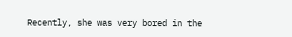Recently, she was very bored in the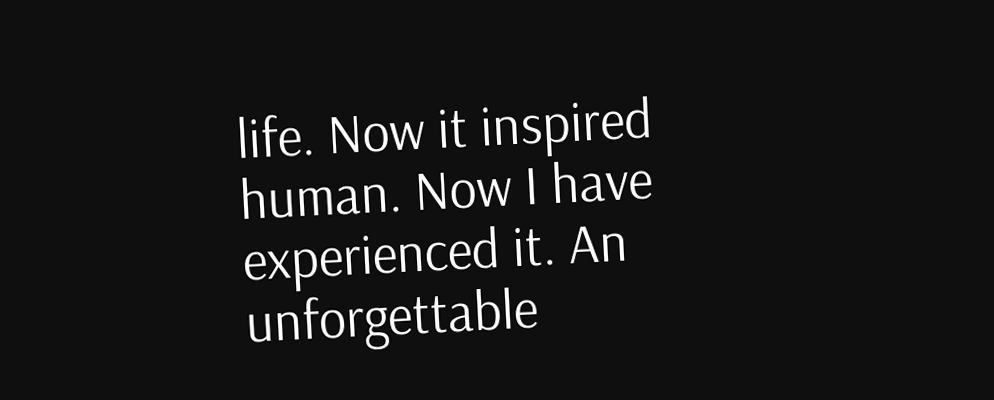life. Now it inspired human. Now I have experienced it. An unforgettable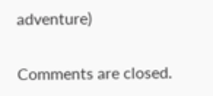adventure)

Comments are closed.